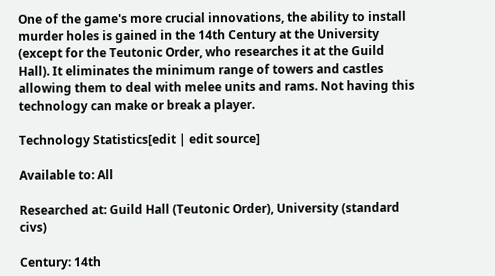One of the game's more crucial innovations, the ability to install murder holes is gained in the 14th Century at the University (except for the Teutonic Order, who researches it at the Guild Hall). It eliminates the minimum range of towers and castles allowing them to deal with melee units and rams. Not having this technology can make or break a player.

Technology Statistics[edit | edit source]

Available to: All

Researched at: Guild Hall (Teutonic Order), University (standard civs)

Century: 14th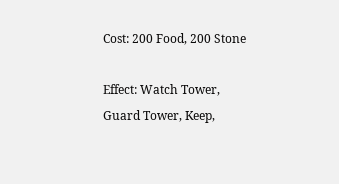Cost: 200 Food, 200 Stone

Effect: Watch Tower, Guard Tower, Keep,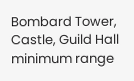Bombard Tower, Castle, Guild Hall minimum range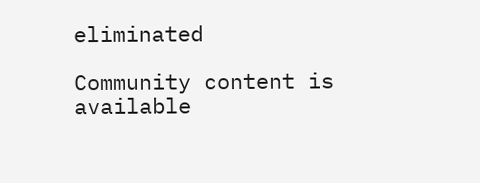eliminated

Community content is available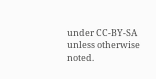under CC-BY-SA unless otherwise noted.